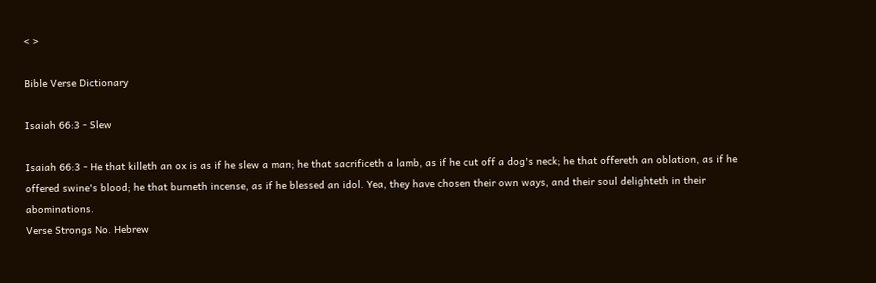< >

Bible Verse Dictionary

Isaiah 66:3 - Slew

Isaiah 66:3 - He that killeth an ox is as if he slew a man; he that sacrificeth a lamb, as if he cut off a dog's neck; he that offereth an oblation, as if he offered swine's blood; he that burneth incense, as if he blessed an idol. Yea, they have chosen their own ways, and their soul delighteth in their abominations.
Verse Strongs No. Hebrew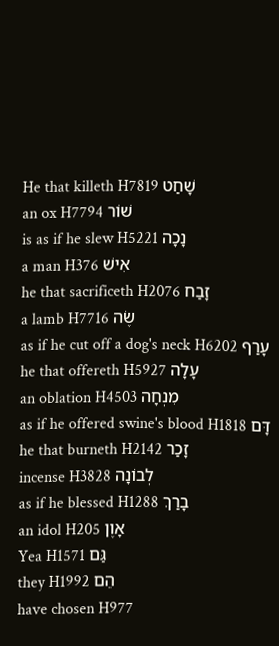He that killeth H7819 שָׁחַט
an ox H7794 שׁוֹר
is as if he slew H5221 נָכָה
a man H376 אִישׁ
he that sacrificeth H2076 זָבַח
a lamb H7716 שֶׂה
as if he cut off a dog's neck H6202 עָרַף
he that offereth H5927 עָלָה
an oblation H4503 מִנְחָה
as if he offered swine's blood H1818 דָּם
he that burneth H2142 זָכַר
incense H3828 לְבוֹנָה
as if he blessed H1288 בָרַךְ
an idol H205 אָוֶן
Yea H1571 גַּם
they H1992 הֵם
have chosen H977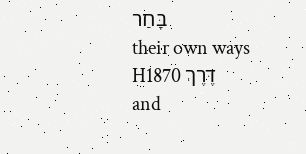בָּחַר
their own ways H1870 דֶּרֶךְ
and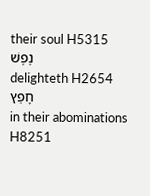their soul H5315 נֶפֶשׁ
delighteth H2654 חָפֵץ
in their abominations H8251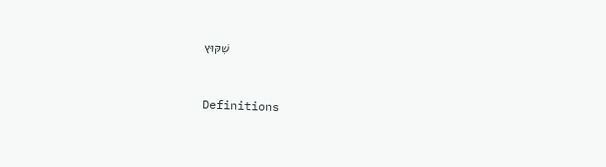שִׁקּוּץ


Definitions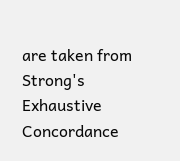are taken from Strong's Exhaustive Concordance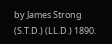by James Strong (S.T.D.) (LL.D.) 1890.